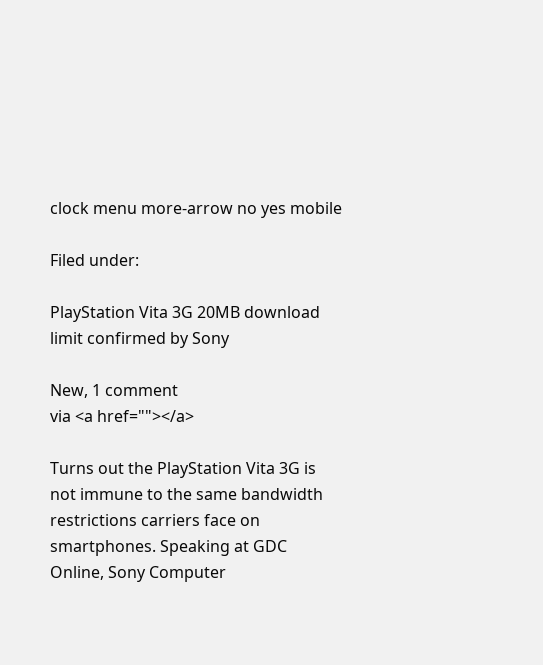clock menu more-arrow no yes mobile

Filed under:

PlayStation Vita 3G 20MB download limit confirmed by Sony

New, 1 comment
via <a href=""></a>

Turns out the PlayStation Vita 3G is not immune to the same bandwidth restrictions carriers face on smartphones. Speaking at GDC Online, Sony Computer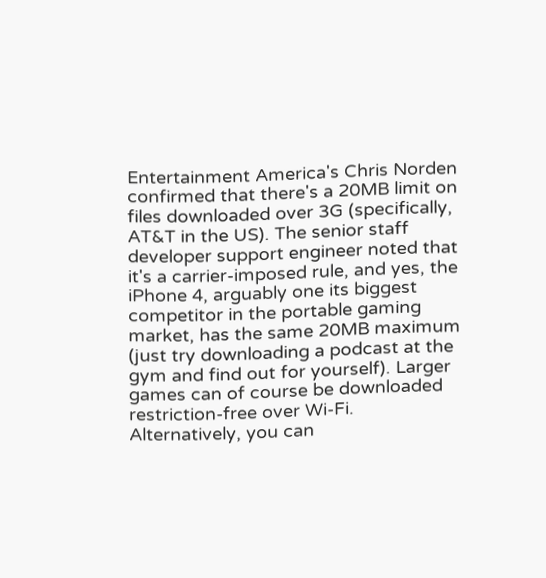Entertainment America's Chris Norden confirmed that there's a 20MB limit on files downloaded over 3G (specifically, AT&T in the US). The senior staff developer support engineer noted that it's a carrier-imposed rule, and yes, the iPhone 4, arguably one its biggest competitor in the portable gaming market, has the same 20MB maximum (just try downloading a podcast at the gym and find out for yourself). Larger games can of course be downloaded restriction-free over Wi-Fi. Alternatively, you can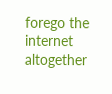forego the internet altogether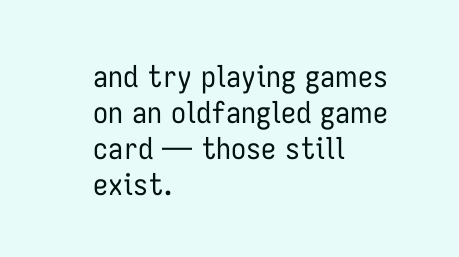and try playing games on an oldfangled game card — those still exist.